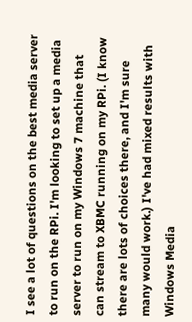I see a lot of questions on the best media server to run on the RPi. I'm looking to set up a media server to run on my Windows 7 machine that can stream to XBMC running on my RPi. (I know there are lots of choices there, and I'm sure many would work.) I've had mixed results with Windows Media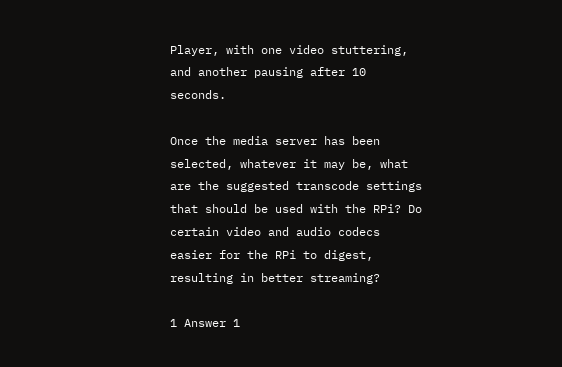Player, with one video stuttering, and another pausing after 10 seconds.

Once the media server has been selected, whatever it may be, what are the suggested transcode settings that should be used with the RPi? Do certain video and audio codecs easier for the RPi to digest, resulting in better streaming?

1 Answer 1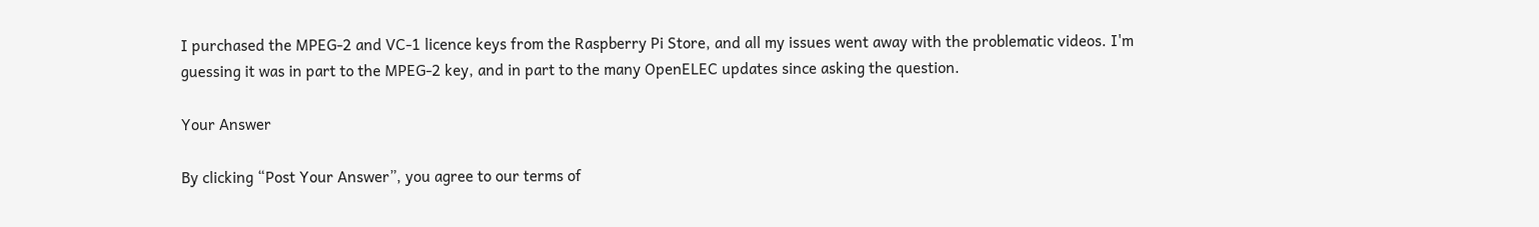I purchased the MPEG-2 and VC-1 licence keys from the Raspberry Pi Store, and all my issues went away with the problematic videos. I'm guessing it was in part to the MPEG-2 key, and in part to the many OpenELEC updates since asking the question.

Your Answer

By clicking “Post Your Answer”, you agree to our terms of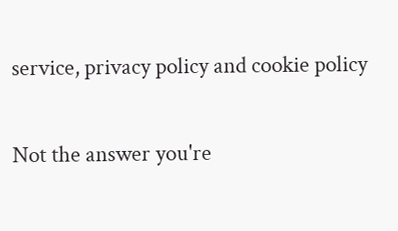service, privacy policy and cookie policy

Not the answer you're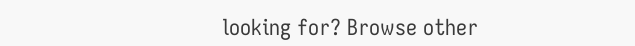looking for? Browse other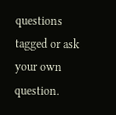questions tagged or ask your own question.